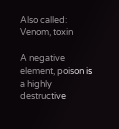Also called: Venom, toxin

A negative element, poison is a highly destructive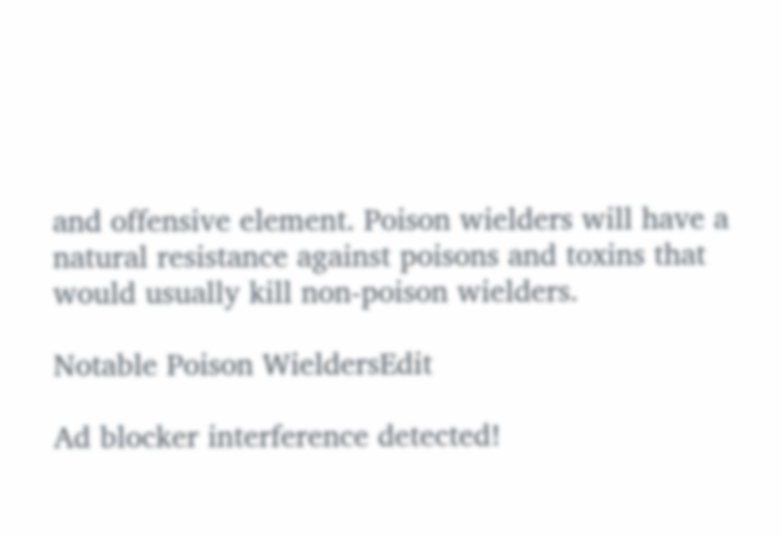and offensive element. Poison wielders will have a natural resistance against poisons and toxins that would usually kill non-poison wielders.

Notable Poison WieldersEdit

Ad blocker interference detected!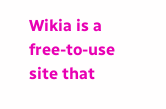Wikia is a free-to-use site that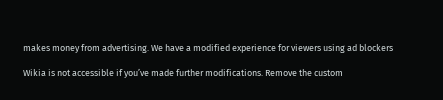makes money from advertising. We have a modified experience for viewers using ad blockers

Wikia is not accessible if you’ve made further modifications. Remove the custom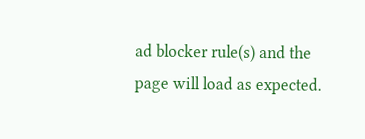ad blocker rule(s) and the page will load as expected.